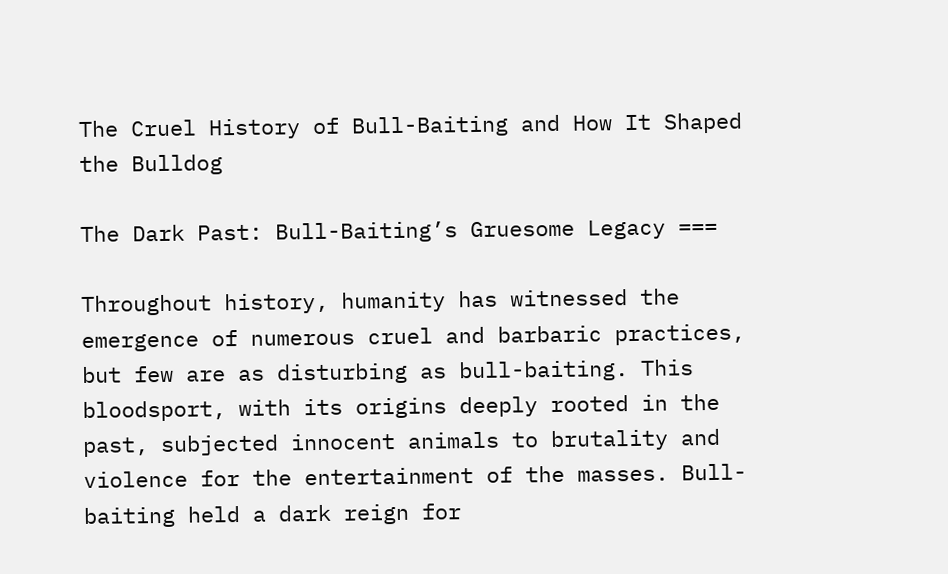The Cruel History of Bull-Baiting and How It Shaped the Bulldog

The Dark Past: Bull-Baiting’s Gruesome Legacy ===

Throughout history, humanity has witnessed the emergence of numerous cruel and barbaric practices, but few are as disturbing as bull-baiting. This bloodsport, with its origins deeply rooted in the past, subjected innocent animals to brutality and violence for the entertainment of the masses. Bull-baiting held a dark reign for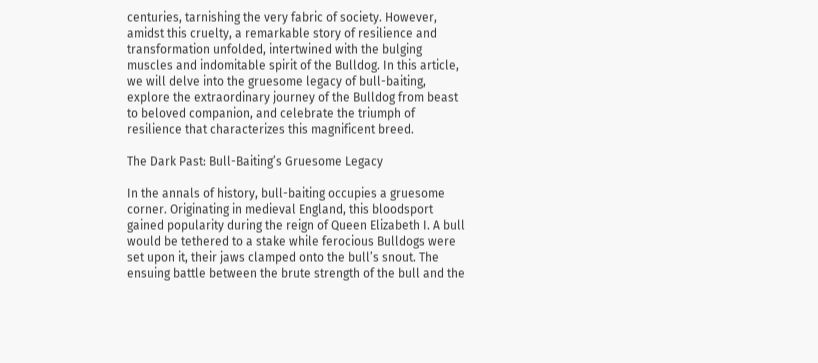centuries, tarnishing the very fabric of society. However, amidst this cruelty, a remarkable story of resilience and transformation unfolded, intertwined with the bulging muscles and indomitable spirit of the Bulldog. In this article, we will delve into the gruesome legacy of bull-baiting, explore the extraordinary journey of the Bulldog from beast to beloved companion, and celebrate the triumph of resilience that characterizes this magnificent breed.

The Dark Past: Bull-Baiting’s Gruesome Legacy

In the annals of history, bull-baiting occupies a gruesome corner. Originating in medieval England, this bloodsport gained popularity during the reign of Queen Elizabeth I. A bull would be tethered to a stake while ferocious Bulldogs were set upon it, their jaws clamped onto the bull’s snout. The ensuing battle between the brute strength of the bull and the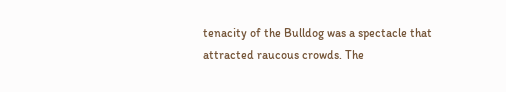tenacity of the Bulldog was a spectacle that attracted raucous crowds. The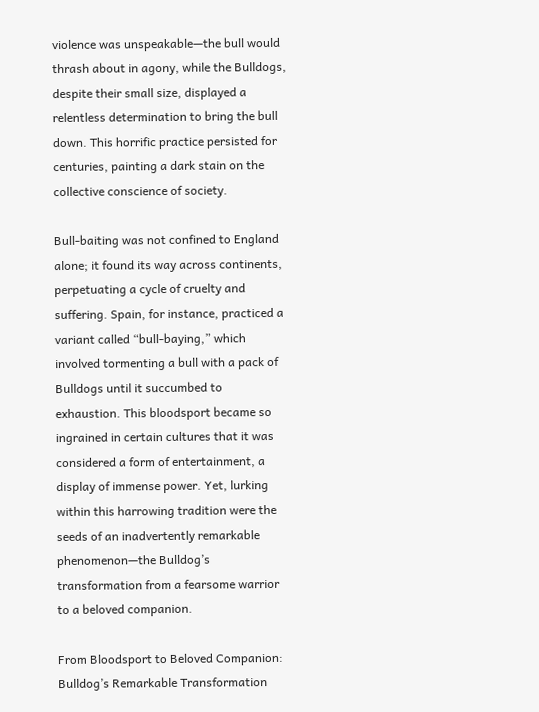violence was unspeakable—the bull would thrash about in agony, while the Bulldogs, despite their small size, displayed a relentless determination to bring the bull down. This horrific practice persisted for centuries, painting a dark stain on the collective conscience of society.

Bull-baiting was not confined to England alone; it found its way across continents, perpetuating a cycle of cruelty and suffering. Spain, for instance, practiced a variant called “bull-baying,” which involved tormenting a bull with a pack of Bulldogs until it succumbed to exhaustion. This bloodsport became so ingrained in certain cultures that it was considered a form of entertainment, a display of immense power. Yet, lurking within this harrowing tradition were the seeds of an inadvertently remarkable phenomenon—the Bulldog’s transformation from a fearsome warrior to a beloved companion.

From Bloodsport to Beloved Companion: Bulldog’s Remarkable Transformation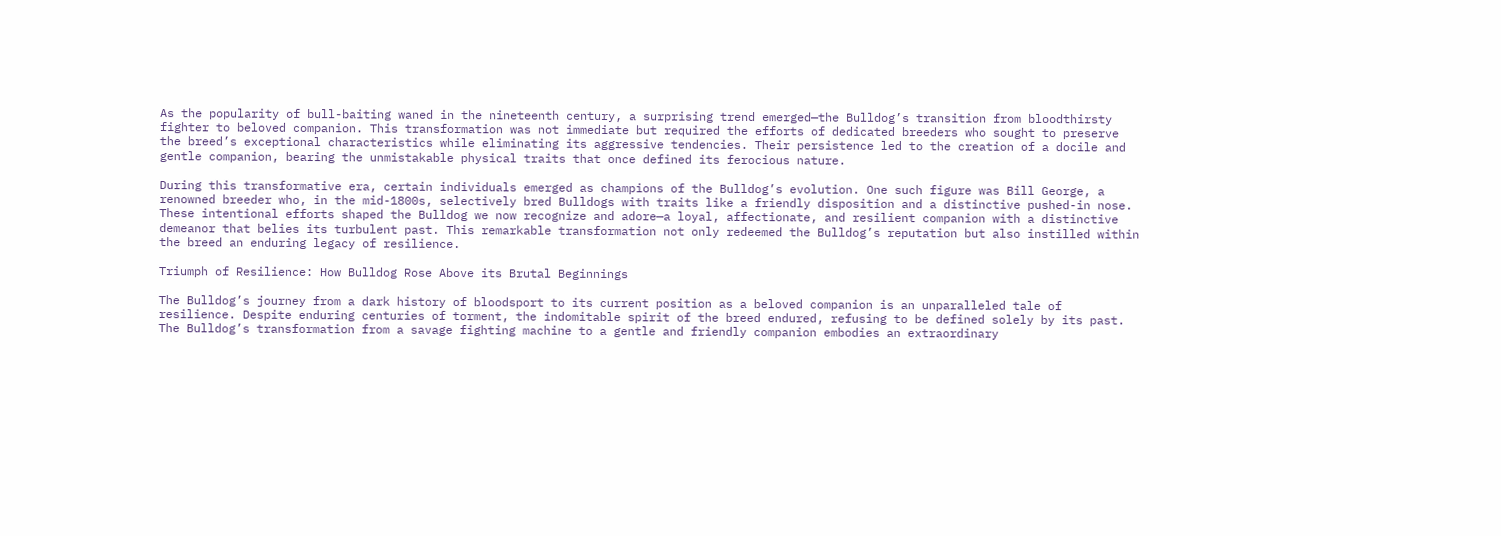As the popularity of bull-baiting waned in the nineteenth century, a surprising trend emerged—the Bulldog’s transition from bloodthirsty fighter to beloved companion. This transformation was not immediate but required the efforts of dedicated breeders who sought to preserve the breed’s exceptional characteristics while eliminating its aggressive tendencies. Their persistence led to the creation of a docile and gentle companion, bearing the unmistakable physical traits that once defined its ferocious nature.

During this transformative era, certain individuals emerged as champions of the Bulldog’s evolution. One such figure was Bill George, a renowned breeder who, in the mid-1800s, selectively bred Bulldogs with traits like a friendly disposition and a distinctive pushed-in nose. These intentional efforts shaped the Bulldog we now recognize and adore—a loyal, affectionate, and resilient companion with a distinctive demeanor that belies its turbulent past. This remarkable transformation not only redeemed the Bulldog’s reputation but also instilled within the breed an enduring legacy of resilience.

Triumph of Resilience: How Bulldog Rose Above its Brutal Beginnings

The Bulldog’s journey from a dark history of bloodsport to its current position as a beloved companion is an unparalleled tale of resilience. Despite enduring centuries of torment, the indomitable spirit of the breed endured, refusing to be defined solely by its past. The Bulldog’s transformation from a savage fighting machine to a gentle and friendly companion embodies an extraordinary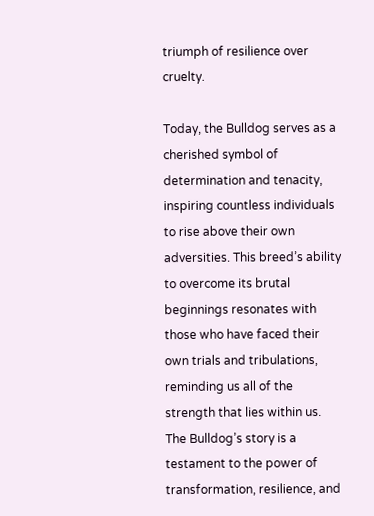triumph of resilience over cruelty.

Today, the Bulldog serves as a cherished symbol of determination and tenacity, inspiring countless individuals to rise above their own adversities. This breed’s ability to overcome its brutal beginnings resonates with those who have faced their own trials and tribulations, reminding us all of the strength that lies within us. The Bulldog’s story is a testament to the power of transformation, resilience, and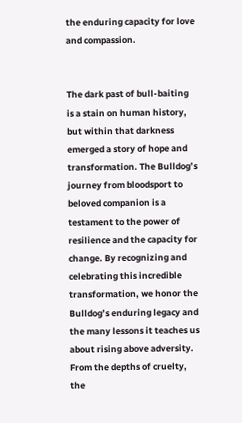the enduring capacity for love and compassion.


The dark past of bull-baiting is a stain on human history, but within that darkness emerged a story of hope and transformation. The Bulldog’s journey from bloodsport to beloved companion is a testament to the power of resilience and the capacity for change. By recognizing and celebrating this incredible transformation, we honor the Bulldog’s enduring legacy and the many lessons it teaches us about rising above adversity. From the depths of cruelty, the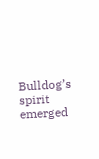Bulldog’s spirit emerged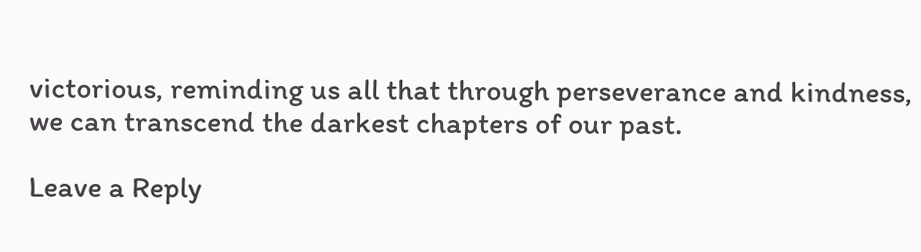victorious, reminding us all that through perseverance and kindness, we can transcend the darkest chapters of our past.

Leave a Reply